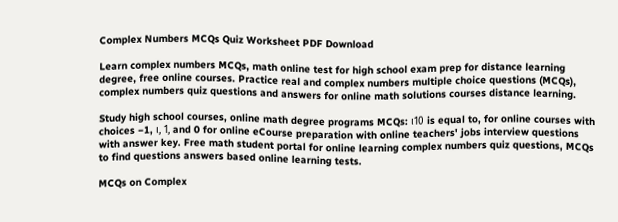Complex Numbers MCQs Quiz Worksheet PDF Download

Learn complex numbers MCQs, math online test for high school exam prep for distance learning degree, free online courses. Practice real and complex numbers multiple choice questions (MCQs), complex numbers quiz questions and answers for online math solutions courses distance learning.

Study high school courses, online math degree programs MCQs: ι10 is equal to, for online courses with choices −1, ι, 1, and 0 for online eCourse preparation with online teachers' jobs interview questions with answer key. Free math student portal for online learning complex numbers quiz questions, MCQs to find questions answers based online learning tests.

MCQs on Complex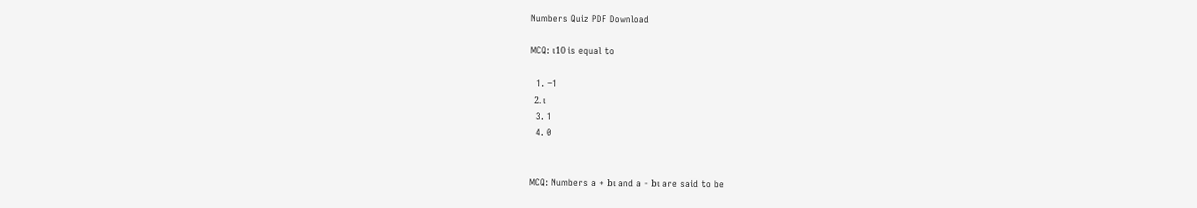Numbers Quiz PDF Download

MCQ: ι10 is equal to

  1. −1
  2. ι
  3. 1
  4. 0


MCQ: Numbers a + bι and a - bι are said to be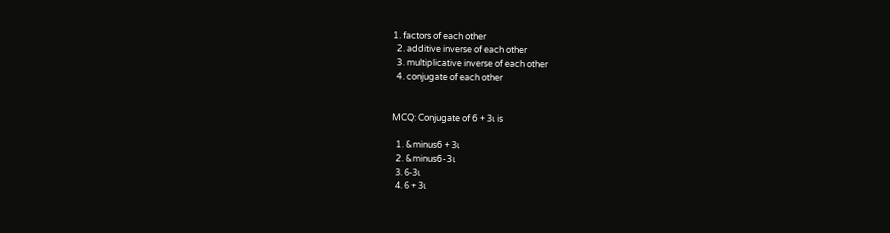1. factors of each other
  2. additive inverse of each other
  3. multiplicative inverse of each other
  4. conjugate of each other


MCQ: Conjugate of 6 + 3ι is

  1. &minus6 + 3ι
  2. &minus6-3ι
  3. 6-3ι
  4. 6 + 3ι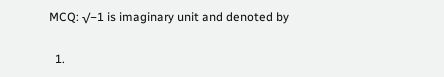MCQ: √−1 is imaginary unit and denoted by

  1.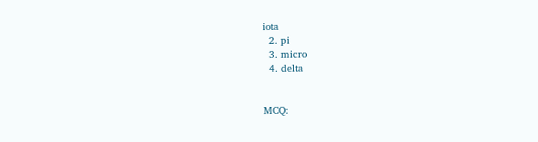iota
  2. pi
  3. micro
  4. delta


MCQ: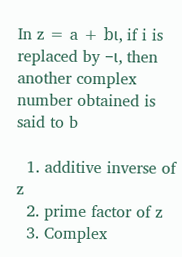In z = a + bι, if i is replaced by −ι, then another complex number obtained is said to b

  1. additive inverse of z
  2. prime factor of z
  3. Complex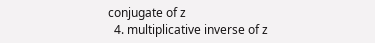conjugate of z
  4. multiplicative inverse of z